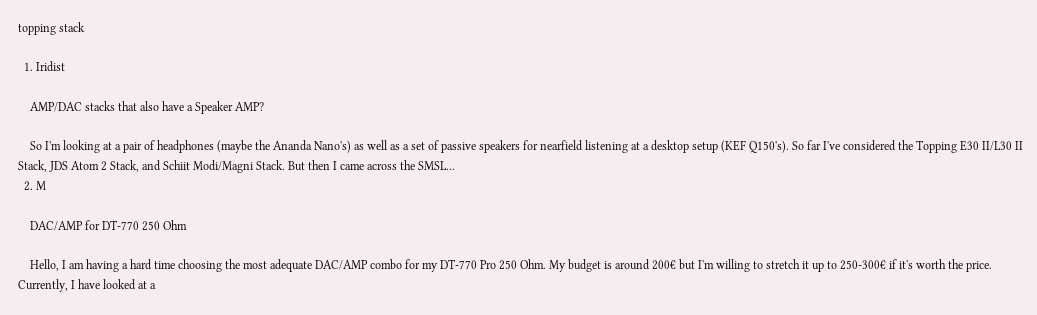topping stack

  1. Iridist

    AMP/DAC stacks that also have a Speaker AMP?

    So I'm looking at a pair of headphones (maybe the Ananda Nano's) as well as a set of passive speakers for nearfield listening at a desktop setup (KEF Q150's). So far I've considered the Topping E30 II/L30 II Stack, JDS Atom 2 Stack, and Schiit Modi/Magni Stack. But then I came across the SMSL...
  2. M

    DAC/AMP for DT-770 250 Ohm

    Hello, I am having a hard time choosing the most adequate DAC/AMP combo for my DT-770 Pro 250 Ohm. My budget is around 200€ but I'm willing to stretch it up to 250-300€ if it's worth the price. Currently, I have looked at a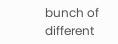bunch of different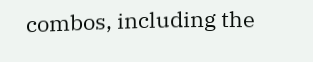combos, including the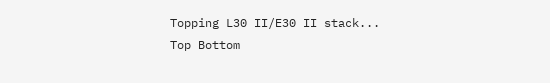Topping L30 II/E30 II stack...
Top Bottom